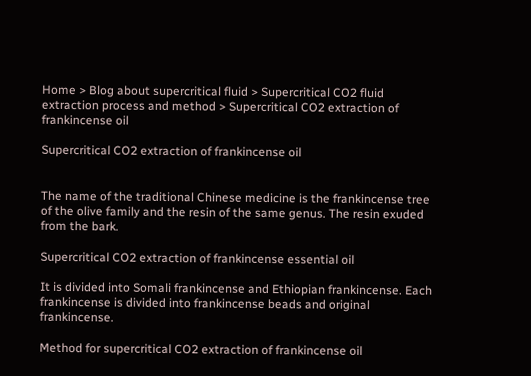Home > Blog about supercritical fluid > Supercritical CO2 fluid extraction process and method > Supercritical CO2 extraction of frankincense oil

Supercritical CO2 extraction of frankincense oil


The name of the traditional Chinese medicine is the frankincense tree of the olive family and the resin of the same genus. The resin exuded from the bark.

Supercritical CO2 extraction of frankincense essential oil

It is divided into Somali frankincense and Ethiopian frankincense. Each frankincense is divided into frankincense beads and original frankincense.

Method for supercritical CO2 extraction of frankincense oil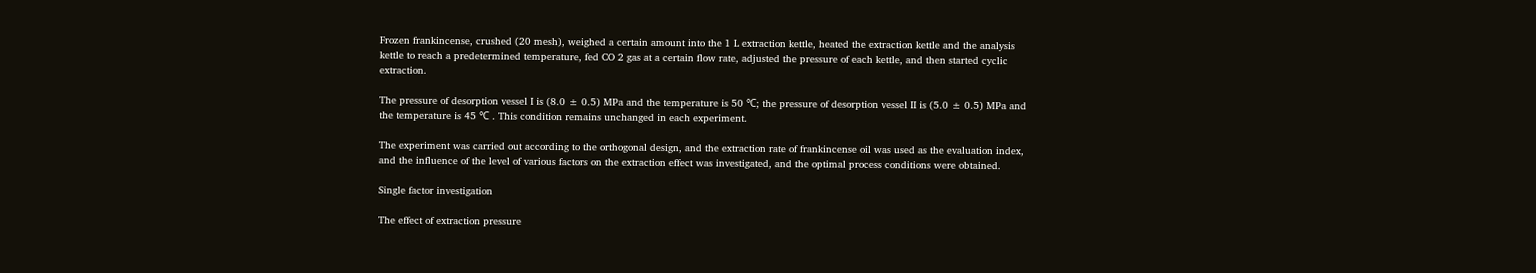Frozen frankincense, crushed (20 mesh), weighed a certain amount into the 1 L extraction kettle, heated the extraction kettle and the analysis kettle to reach a predetermined temperature, fed CO 2 gas at a certain flow rate, adjusted the pressure of each kettle, and then started cyclic extraction.

The pressure of desorption vessel I is (8.0 ± 0.5) MPa and the temperature is 50 ℃; the pressure of desorption vessel II is (5.0 ± 0.5) MPa and the temperature is 45 ℃ . This condition remains unchanged in each experiment.

The experiment was carried out according to the orthogonal design, and the extraction rate of frankincense oil was used as the evaluation index, and the influence of the level of various factors on the extraction effect was investigated, and the optimal process conditions were obtained.

Single factor investigation

The effect of extraction pressure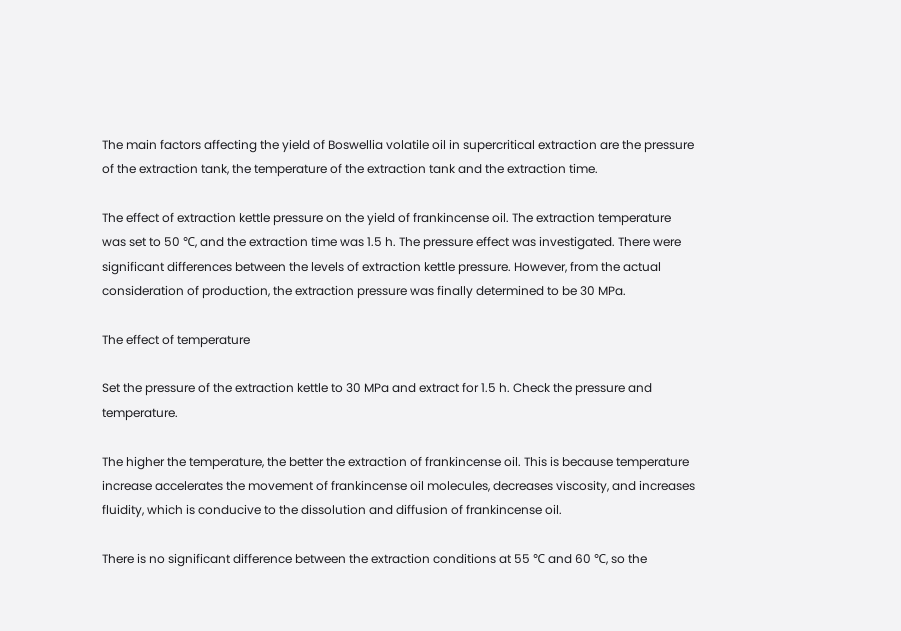The main factors affecting the yield of Boswellia volatile oil in supercritical extraction are the pressure of the extraction tank, the temperature of the extraction tank and the extraction time.

The effect of extraction kettle pressure on the yield of frankincense oil. The extraction temperature was set to 50 ℃, and the extraction time was 1.5 h. The pressure effect was investigated. There were significant differences between the levels of extraction kettle pressure. However, from the actual consideration of production, the extraction pressure was finally determined to be 30 MPa.

The effect of temperature

Set the pressure of the extraction kettle to 30 MPa and extract for 1.5 h. Check the pressure and temperature.

The higher the temperature, the better the extraction of frankincense oil. This is because temperature increase accelerates the movement of frankincense oil molecules, decreases viscosity, and increases fluidity, which is conducive to the dissolution and diffusion of frankincense oil.

There is no significant difference between the extraction conditions at 55 ℃ and 60 ℃, so the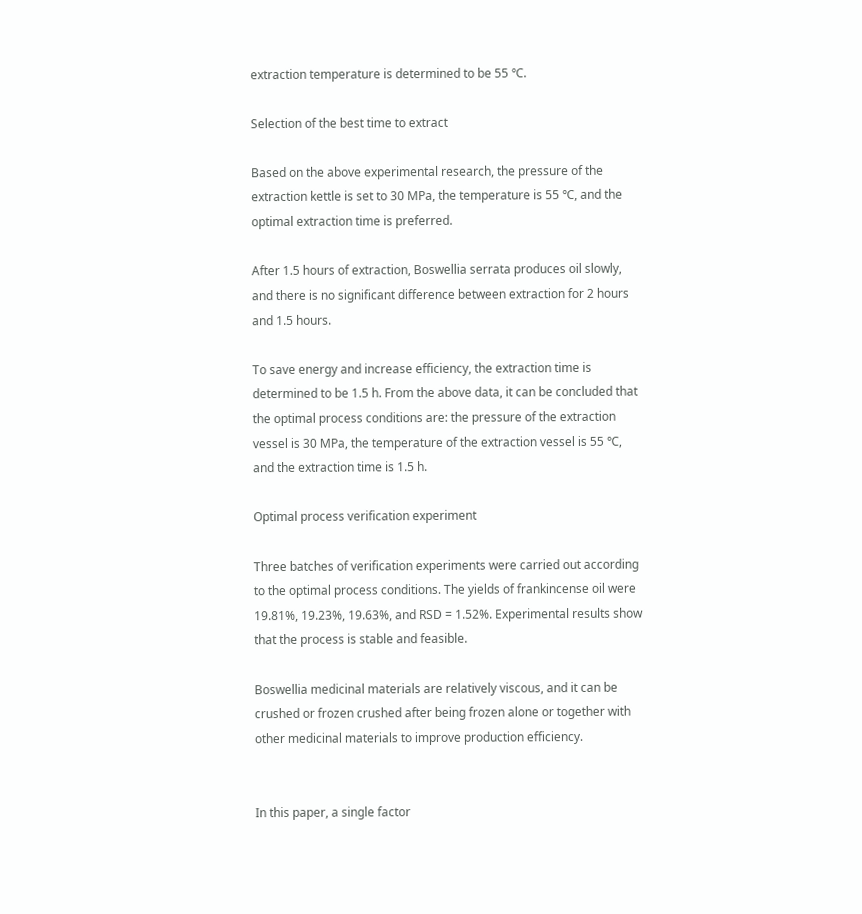extraction temperature is determined to be 55 ℃.

Selection of the best time to extract

Based on the above experimental research, the pressure of the extraction kettle is set to 30 MPa, the temperature is 55 ℃, and the optimal extraction time is preferred.

After 1.5 hours of extraction, Boswellia serrata produces oil slowly, and there is no significant difference between extraction for 2 hours and 1.5 hours.

To save energy and increase efficiency, the extraction time is determined to be 1.5 h. From the above data, it can be concluded that the optimal process conditions are: the pressure of the extraction vessel is 30 MPa, the temperature of the extraction vessel is 55 ℃, and the extraction time is 1.5 h.

Optimal process verification experiment

Three batches of verification experiments were carried out according to the optimal process conditions. The yields of frankincense oil were 19.81%, 19.23%, 19.63%, and RSD = 1.52%. Experimental results show that the process is stable and feasible.

Boswellia medicinal materials are relatively viscous, and it can be crushed or frozen crushed after being frozen alone or together with other medicinal materials to improve production efficiency.


In this paper, a single factor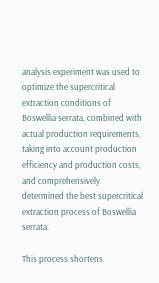analysis experiment was used to optimize the supercritical extraction conditions of Boswellia serrata, combined with actual production requirements, taking into account production efficiency and production costs, and comprehensively determined the best supercritical extraction process of Boswellia serrata.

This process shortens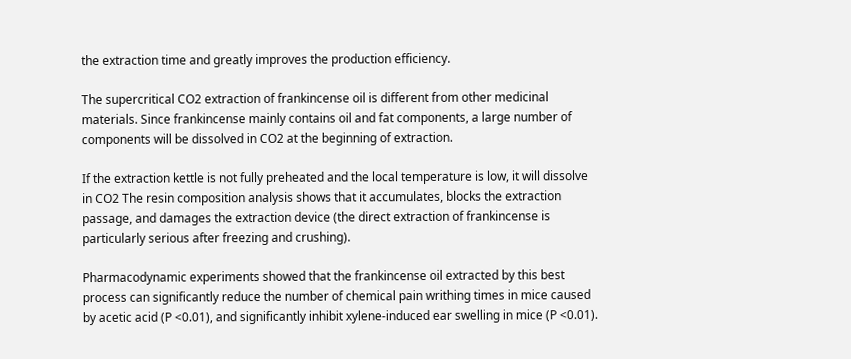the extraction time and greatly improves the production efficiency.

The supercritical CO2 extraction of frankincense oil is different from other medicinal materials. Since frankincense mainly contains oil and fat components, a large number of components will be dissolved in CO2 at the beginning of extraction.

If the extraction kettle is not fully preheated and the local temperature is low, it will dissolve in CO2 The resin composition analysis shows that it accumulates, blocks the extraction passage, and damages the extraction device (the direct extraction of frankincense is particularly serious after freezing and crushing).

Pharmacodynamic experiments showed that the frankincense oil extracted by this best process can significantly reduce the number of chemical pain writhing times in mice caused by acetic acid (P <0.01), and significantly inhibit xylene-induced ear swelling in mice (P <0.01).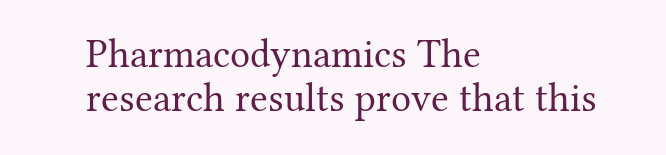Pharmacodynamics The research results prove that this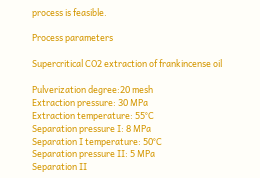process is feasible.

Process parameters

Supercritical CO2 extraction of frankincense oil

Pulverization degree:20 mesh
Extraction pressure: 30 MPa
Extraction temperature: 55°C
Separation pressure I: 8 MPa
Separation I temperature: 50°C
Separation pressure II: 5 MPa
Separation II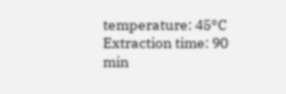temperature: 45°C
Extraction time: 90 min